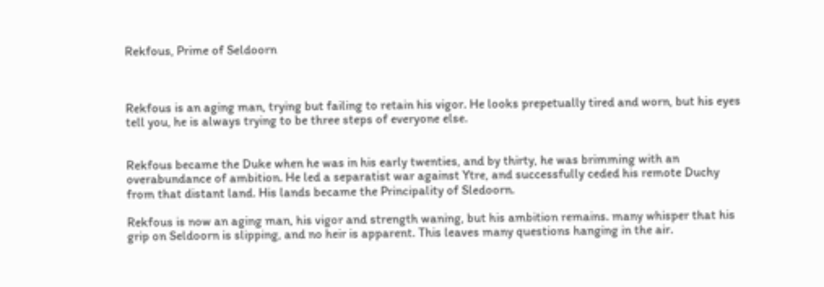Rekfous, Prime of Seldoorn



Rekfous is an aging man, trying but failing to retain his vigor. He looks prepetually tired and worn, but his eyes tell you, he is always trying to be three steps of everyone else.


Rekfous became the Duke when he was in his early twenties, and by thirty, he was brimming with an overabundance of ambition. He led a separatist war against Ytre, and successfully ceded his remote Duchy from that distant land. His lands became the Principality of Sledoorn.

Rekfous is now an aging man, his vigor and strength waning, but his ambition remains. many whisper that his grip on Seldoorn is slipping, and no heir is apparent. This leaves many questions hanging in the air.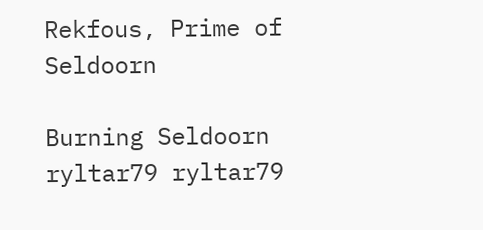Rekfous, Prime of Seldoorn

Burning Seldoorn ryltar79 ryltar79